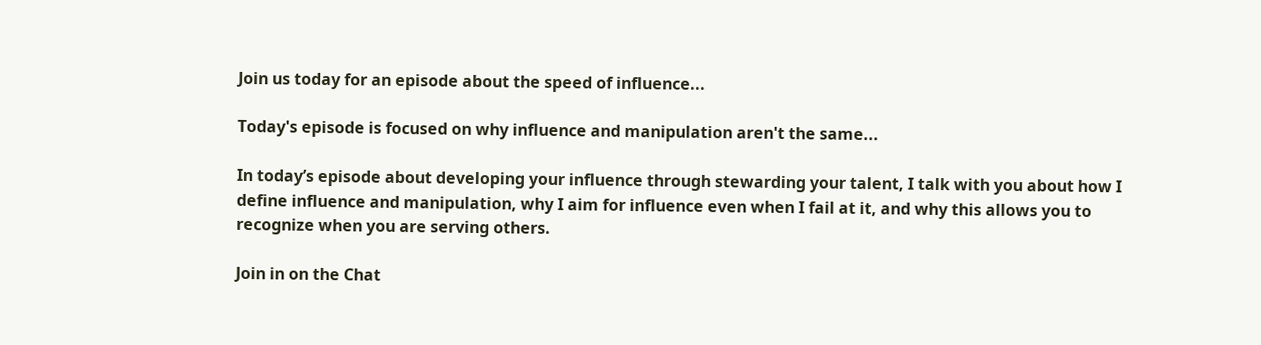Join us today for an episode about the speed of influence...

Today's episode is focused on why influence and manipulation aren't the same...

In today’s episode about developing your influence through stewarding your talent, I talk with you about how I define influence and manipulation, why I aim for influence even when I fail at it, and why this allows you to recognize when you are serving others.

Join in on the Chat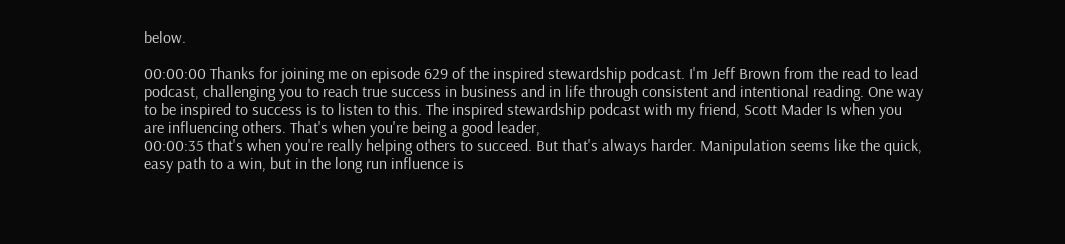below.

00:00:00 Thanks for joining me on episode 629 of the inspired stewardship podcast. I'm Jeff Brown from the read to lead podcast, challenging you to reach true success in business and in life through consistent and intentional reading. One way to be inspired to success is to listen to this. The inspired stewardship podcast with my friend, Scott Mader Is when you are influencing others. That's when you're being a good leader,
00:00:35 that's when you're really helping others to succeed. But that's always harder. Manipulation seems like the quick, easy path to a win, but in the long run influence is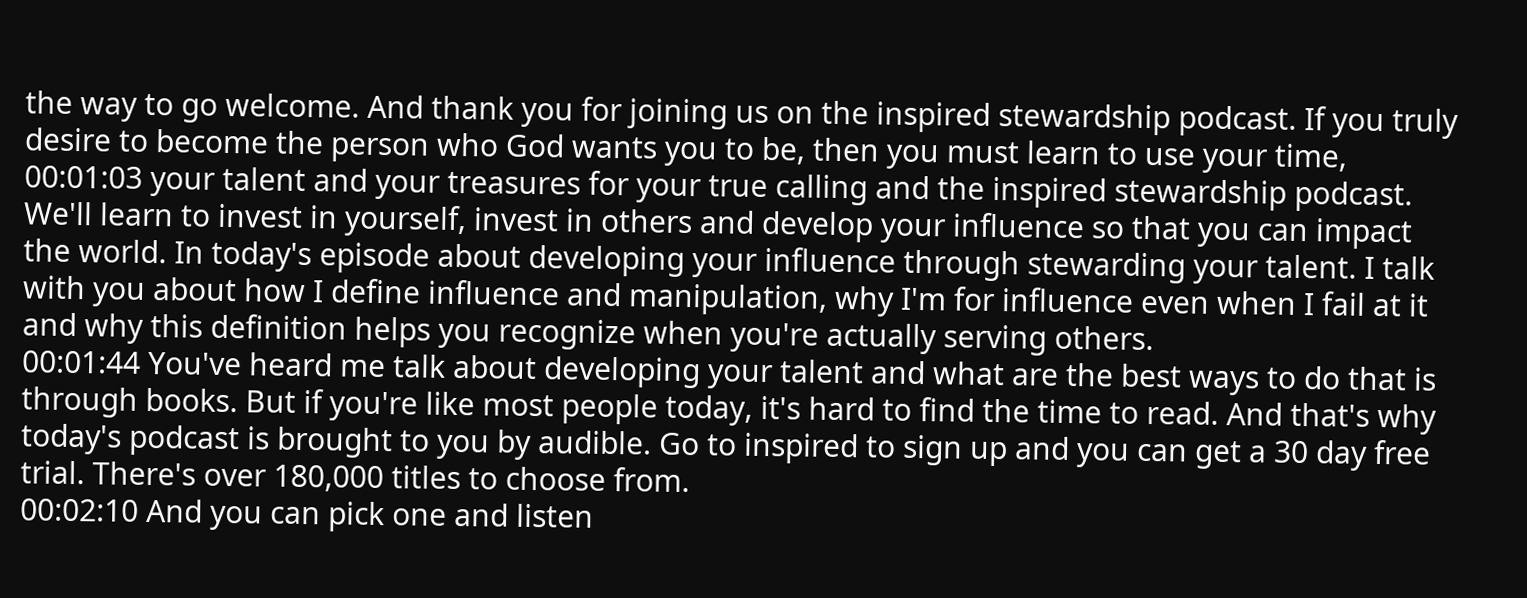the way to go welcome. And thank you for joining us on the inspired stewardship podcast. If you truly desire to become the person who God wants you to be, then you must learn to use your time,
00:01:03 your talent and your treasures for your true calling and the inspired stewardship podcast. We'll learn to invest in yourself, invest in others and develop your influence so that you can impact the world. In today's episode about developing your influence through stewarding your talent. I talk with you about how I define influence and manipulation, why I'm for influence even when I fail at it and why this definition helps you recognize when you're actually serving others.
00:01:44 You've heard me talk about developing your talent and what are the best ways to do that is through books. But if you're like most people today, it's hard to find the time to read. And that's why today's podcast is brought to you by audible. Go to inspired to sign up and you can get a 30 day free trial. There's over 180,000 titles to choose from.
00:02:10 And you can pick one and listen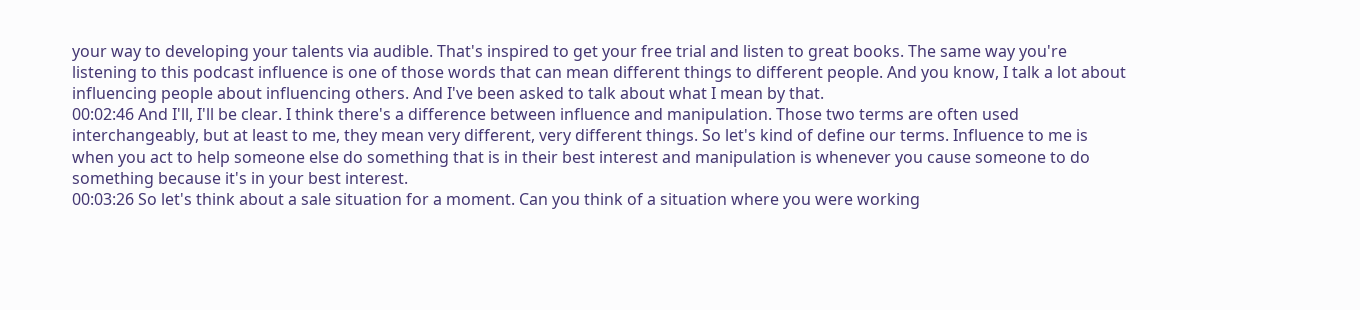your way to developing your talents via audible. That's inspired to get your free trial and listen to great books. The same way you're listening to this podcast influence is one of those words that can mean different things to different people. And you know, I talk a lot about influencing people about influencing others. And I've been asked to talk about what I mean by that.
00:02:46 And I'll, I'll be clear. I think there's a difference between influence and manipulation. Those two terms are often used interchangeably, but at least to me, they mean very different, very different things. So let's kind of define our terms. Influence to me is when you act to help someone else do something that is in their best interest and manipulation is whenever you cause someone to do something because it's in your best interest.
00:03:26 So let's think about a sale situation for a moment. Can you think of a situation where you were working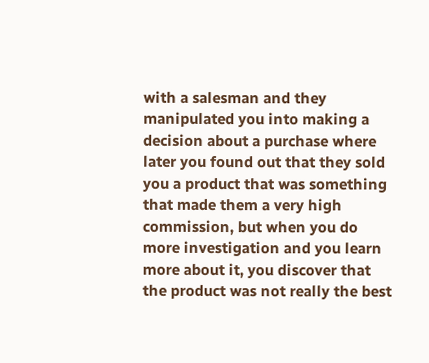with a salesman and they manipulated you into making a decision about a purchase where later you found out that they sold you a product that was something that made them a very high commission, but when you do more investigation and you learn more about it, you discover that the product was not really the best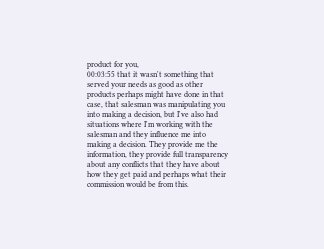product for you,
00:03:55 that it wasn't something that served your needs as good as other products perhaps might have done in that case, that salesman was manipulating you into making a decision, but I've also had situations where I'm working with the salesman and they influence me into making a decision. They provide me the information, they provide full transparency about any conflicts that they have about how they get paid and perhaps what their commission would be from this.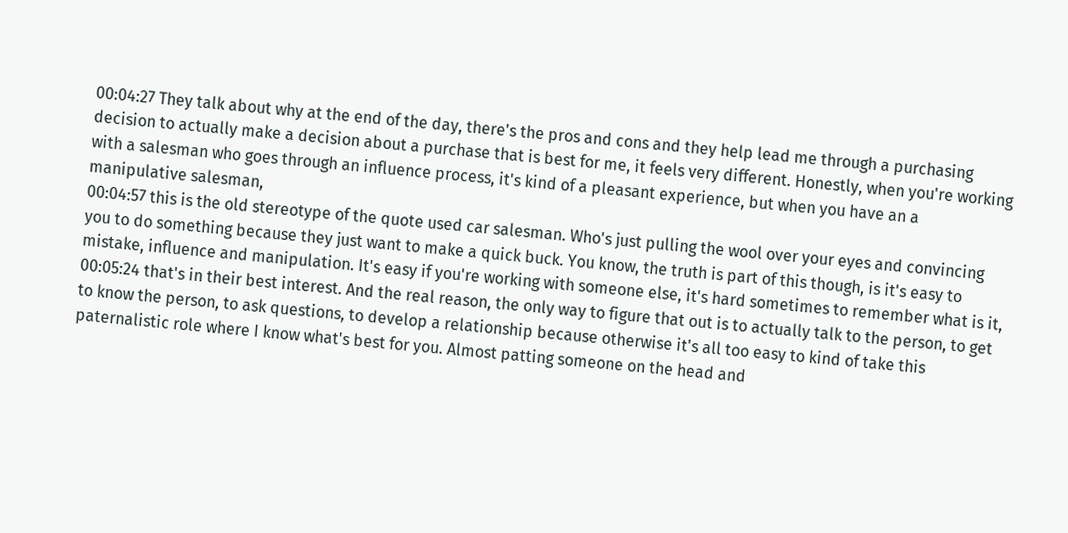00:04:27 They talk about why at the end of the day, there's the pros and cons and they help lead me through a purchasing decision to actually make a decision about a purchase that is best for me, it feels very different. Honestly, when you're working with a salesman who goes through an influence process, it's kind of a pleasant experience, but when you have an a manipulative salesman,
00:04:57 this is the old stereotype of the quote used car salesman. Who's just pulling the wool over your eyes and convincing you to do something because they just want to make a quick buck. You know, the truth is part of this though, is it's easy to mistake, influence and manipulation. It's easy if you're working with someone else, it's hard sometimes to remember what is it,
00:05:24 that's in their best interest. And the real reason, the only way to figure that out is to actually talk to the person, to get to know the person, to ask questions, to develop a relationship because otherwise it's all too easy to kind of take this paternalistic role where I know what's best for you. Almost patting someone on the head and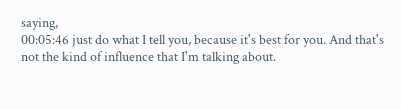saying,
00:05:46 just do what I tell you, because it's best for you. And that's not the kind of influence that I'm talking about.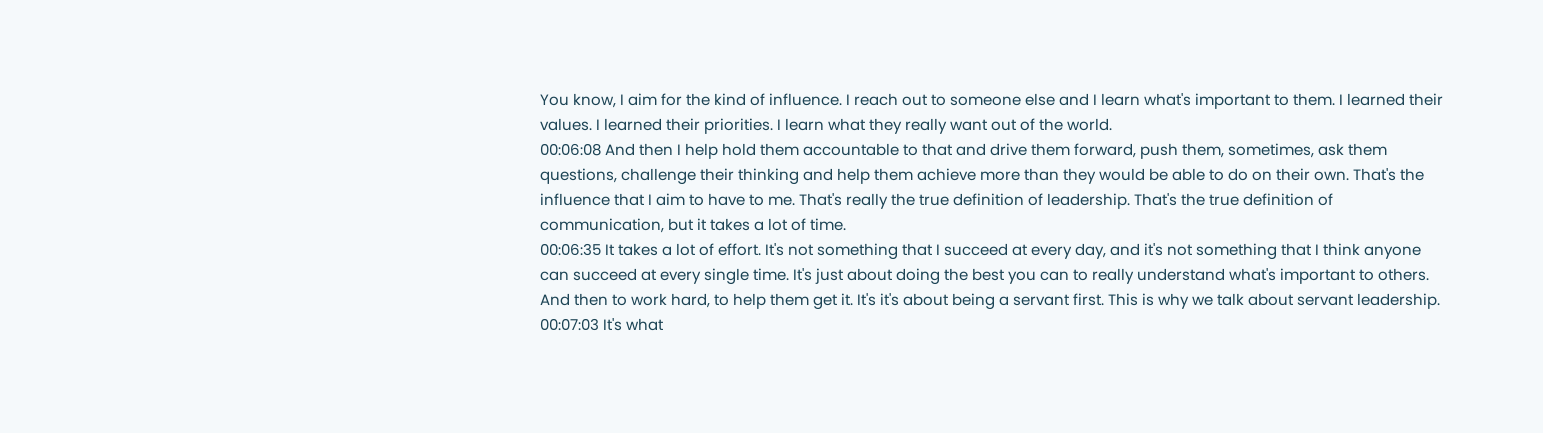You know, I aim for the kind of influence. I reach out to someone else and I learn what's important to them. I learned their values. I learned their priorities. I learn what they really want out of the world.
00:06:08 And then I help hold them accountable to that and drive them forward, push them, sometimes, ask them questions, challenge their thinking and help them achieve more than they would be able to do on their own. That's the influence that I aim to have to me. That's really the true definition of leadership. That's the true definition of communication, but it takes a lot of time.
00:06:35 It takes a lot of effort. It's not something that I succeed at every day, and it's not something that I think anyone can succeed at every single time. It's just about doing the best you can to really understand what's important to others. And then to work hard, to help them get it. It's it's about being a servant first. This is why we talk about servant leadership.
00:07:03 It's what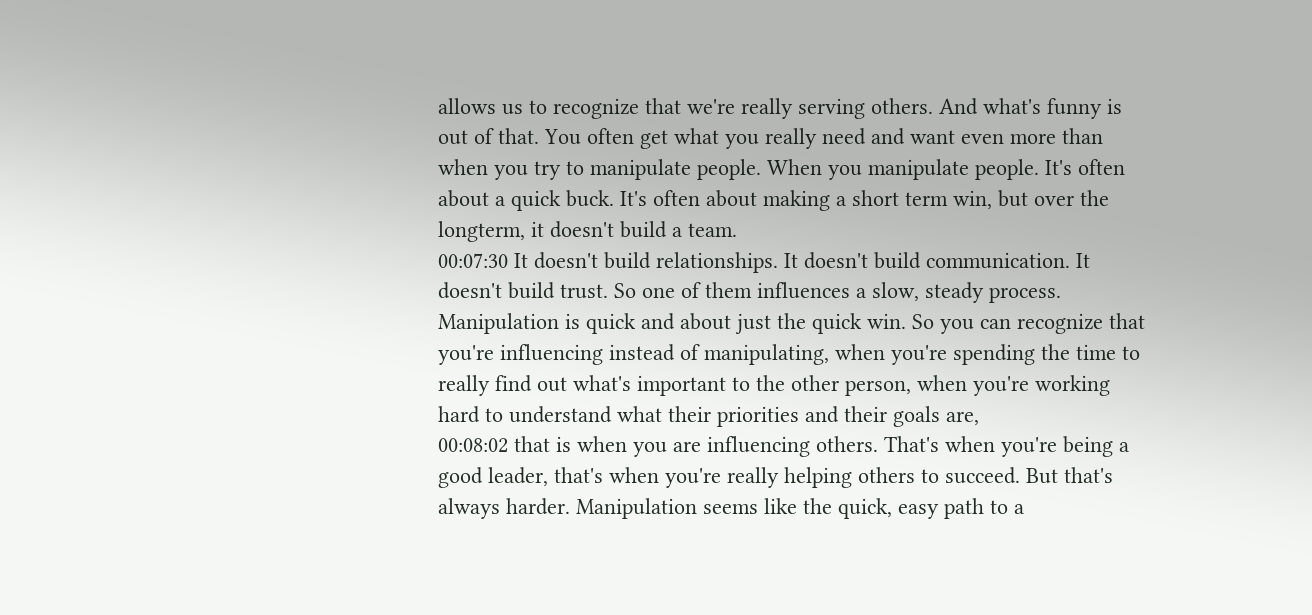allows us to recognize that we're really serving others. And what's funny is out of that. You often get what you really need and want even more than when you try to manipulate people. When you manipulate people. It's often about a quick buck. It's often about making a short term win, but over the longterm, it doesn't build a team.
00:07:30 It doesn't build relationships. It doesn't build communication. It doesn't build trust. So one of them influences a slow, steady process. Manipulation is quick and about just the quick win. So you can recognize that you're influencing instead of manipulating, when you're spending the time to really find out what's important to the other person, when you're working hard to understand what their priorities and their goals are,
00:08:02 that is when you are influencing others. That's when you're being a good leader, that's when you're really helping others to succeed. But that's always harder. Manipulation seems like the quick, easy path to a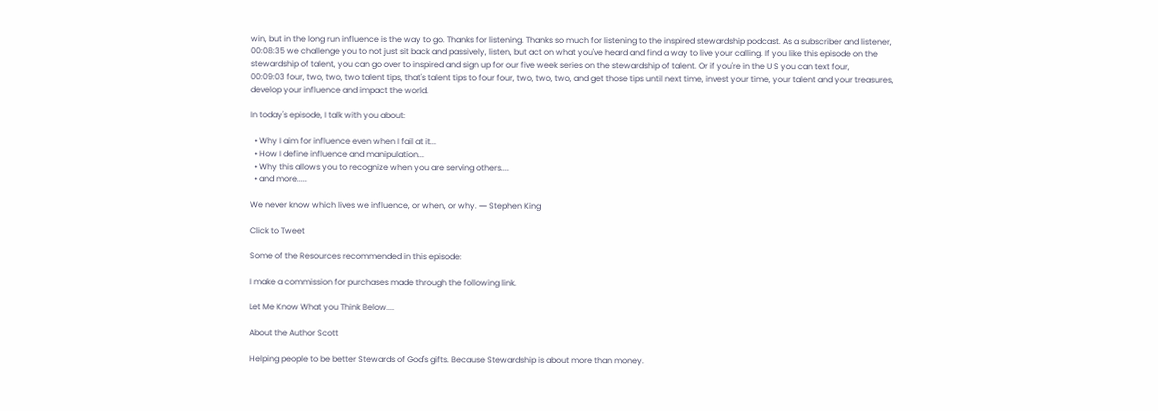win, but in the long run influence is the way to go. Thanks for listening. Thanks so much for listening to the inspired stewardship podcast. As a subscriber and listener,
00:08:35 we challenge you to not just sit back and passively, listen, but act on what you've heard and find a way to live your calling. If you like this episode on the stewardship of talent, you can go over to inspired and sign up for our five week series on the stewardship of talent. Or if you're in the U S you can text four,
00:09:03 four, two, two, two talent tips, that's talent tips to four four, two, two, two, and get those tips until next time, invest your time, your talent and your treasures, develop your influence and impact the world.

In today's episode, I talk with you about:

  • Why I aim for influence even when I fail at it...
  • How I define influence and manipulation...
  • Why this allows you to recognize when you are serving others....
  • and more.....

We never know which lives we influence, or when, or why. ― Stephen King

Click to Tweet

Some of the Resources recommended in this episode:

I make a commission for purchases made through the following link.

Let Me Know What you Think Below....

About the Author Scott

Helping people to be better Stewards of God's gifts. Because Stewardship is about more than money.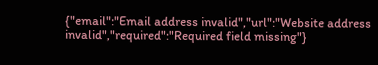{"email":"Email address invalid","url":"Website address invalid","required":"Required field missing"}